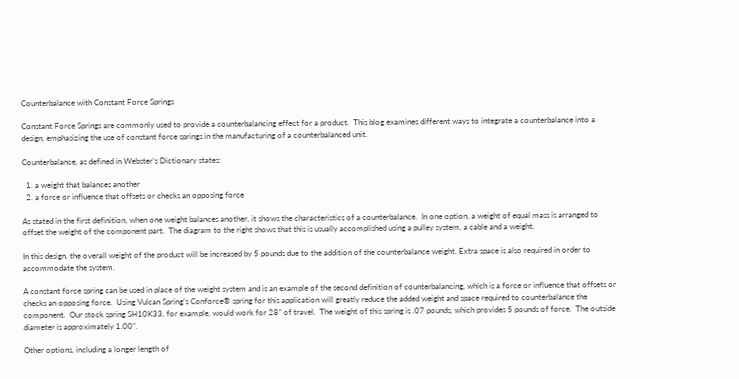Counterbalance with Constant Force Springs

Constant Force Springs are commonly used to provide a counterbalancing effect for a product.  This blog examines different ways to integrate a counterbalance into a design, emphasizing the use of constant force springs in the manufacturing of a counterbalanced unit.

Counterbalance, as defined in Webster’s Dictionary states:

  1. a weight that balances another
  2. a force or influence that offsets or checks an opposing force

As stated in the first definition, when one weight balances another, it shows the characteristics of a counterbalance.  In one option, a weight of equal mass is arranged to offset the weight of the component part.  The diagram to the right shows that this is usually accomplished using a pulley system, a cable and a weight.

In this design, the overall weight of the product will be increased by 5 pounds due to the addition of the counterbalance weight. Extra space is also required in order to accommodate the system.

A constant force spring can be used in place of the weight system and is an example of the second definition of counterbalancing, which is a force or influence that offsets or checks an opposing force.  Using Vulcan Spring’s Conforce® spring for this application will greatly reduce the added weight and space required to counterbalance the component.  Our stock spring SH10K33, for example, would work for 28” of travel.  The weight of this spring is .07 pounds, which provides 5 pounds of force.  The outside diameter is approximately 1.00”.

Other options, including a longer length of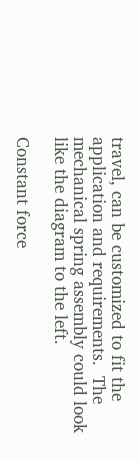travel, can be customized to fit the application and requirements.  The mechanical spring assembly could look like the diagram to the left.

Constant force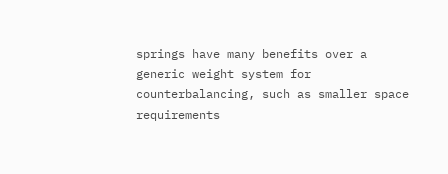springs have many benefits over a generic weight system for counterbalancing, such as smaller space requirements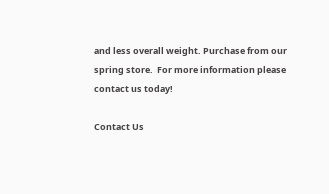and less overall weight. Purchase from our spring store.  For more information please contact us today!

Contact Us